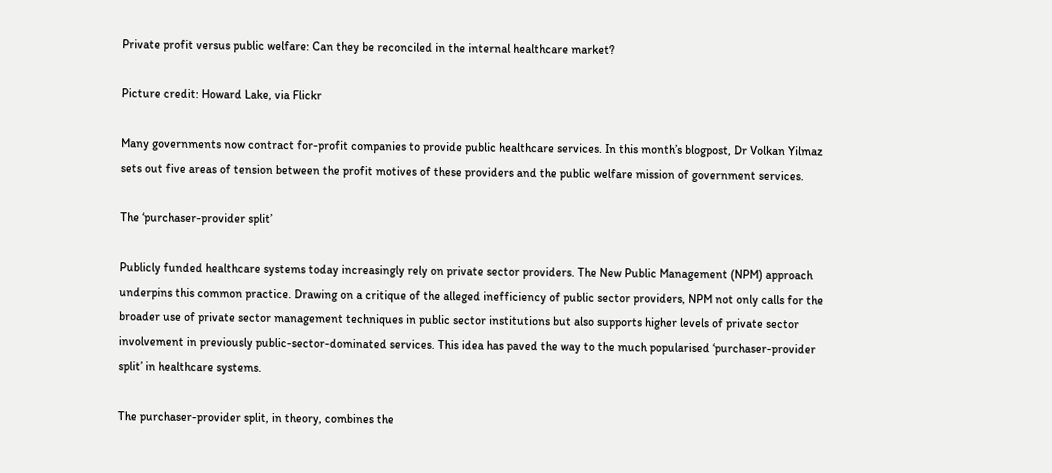Private profit versus public welfare: Can they be reconciled in the internal healthcare market?

Picture credit: Howard Lake, via Flickr

Many governments now contract for-profit companies to provide public healthcare services. In this month’s blogpost, Dr Volkan Yilmaz sets out five areas of tension between the profit motives of these providers and the public welfare mission of government services.

The ‘purchaser-provider split’

Publicly funded healthcare systems today increasingly rely on private sector providers. The New Public Management (NPM) approach underpins this common practice. Drawing on a critique of the alleged inefficiency of public sector providers, NPM not only calls for the broader use of private sector management techniques in public sector institutions but also supports higher levels of private sector involvement in previously public-sector-dominated services. This idea has paved the way to the much popularised ‘purchaser-provider split’ in healthcare systems.

The purchaser-provider split, in theory, combines the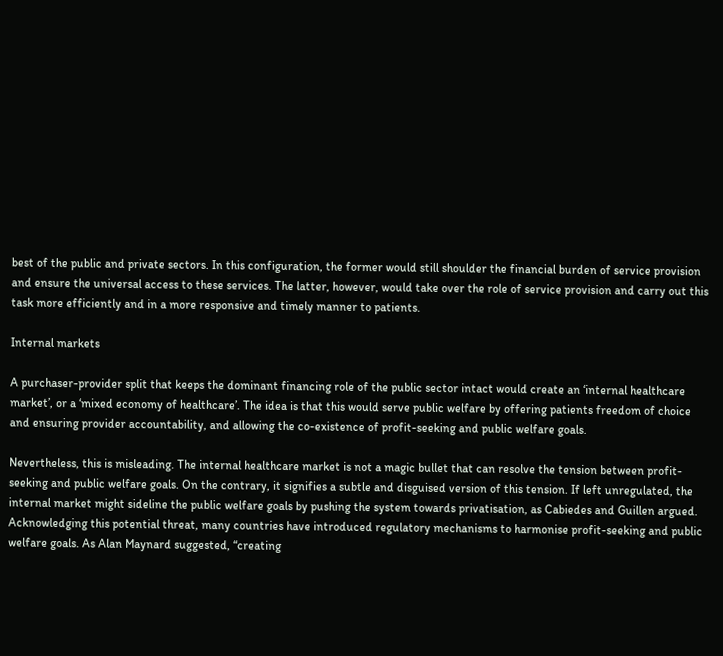best of the public and private sectors. In this configuration, the former would still shoulder the financial burden of service provision and ensure the universal access to these services. The latter, however, would take over the role of service provision and carry out this task more efficiently and in a more responsive and timely manner to patients.

Internal markets

A purchaser-provider split that keeps the dominant financing role of the public sector intact would create an ‘internal healthcare market’, or a ‘mixed economy of healthcare’. The idea is that this would serve public welfare by offering patients freedom of choice and ensuring provider accountability, and allowing the co-existence of profit-seeking and public welfare goals.

Nevertheless, this is misleading. The internal healthcare market is not a magic bullet that can resolve the tension between profit-seeking and public welfare goals. On the contrary, it signifies a subtle and disguised version of this tension. If left unregulated, the internal market might sideline the public welfare goals by pushing the system towards privatisation, as Cabiedes and Guillen argued. Acknowledging this potential threat, many countries have introduced regulatory mechanisms to harmonise profit-seeking and public welfare goals. As Alan Maynard suggested, “creating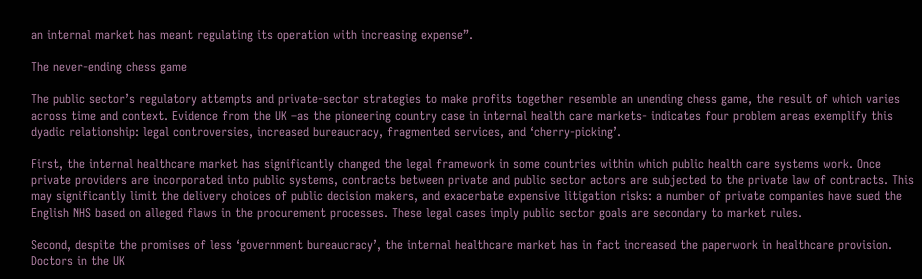an internal market has meant regulating its operation with increasing expense”.

The never-ending chess game

The public sector’s regulatory attempts and private-sector strategies to make profits together resemble an unending chess game, the result of which varies across time and context. Evidence from the UK –as the pioneering country case in internal health care markets- indicates four problem areas exemplify this dyadic relationship: legal controversies, increased bureaucracy, fragmented services, and ‘cherry-picking’.

First, the internal healthcare market has significantly changed the legal framework in some countries within which public health care systems work. Once private providers are incorporated into public systems, contracts between private and public sector actors are subjected to the private law of contracts. This may significantly limit the delivery choices of public decision makers, and exacerbate expensive litigation risks: a number of private companies have sued the English NHS based on alleged flaws in the procurement processes. These legal cases imply public sector goals are secondary to market rules.

Second, despite the promises of less ‘government bureaucracy’, the internal healthcare market has in fact increased the paperwork in healthcare provision. Doctors in the UK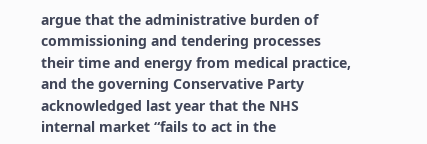argue that the administrative burden of commissioning and tendering processes their time and energy from medical practice, and the governing Conservative Party acknowledged last year that the NHS internal market “fails to act in the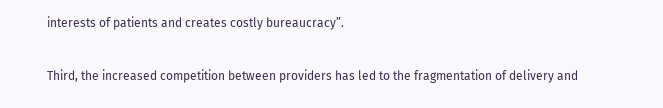interests of patients and creates costly bureaucracy”.

Third, the increased competition between providers has led to the fragmentation of delivery and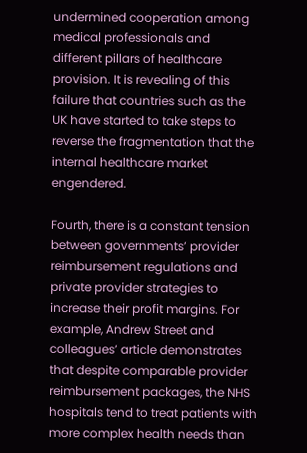undermined cooperation among medical professionals and different pillars of healthcare provision. It is revealing of this failure that countries such as the UK have started to take steps to reverse the fragmentation that the internal healthcare market engendered.

Fourth, there is a constant tension between governments’ provider reimbursement regulations and private provider strategies to increase their profit margins. For example, Andrew Street and colleagues’ article demonstrates that despite comparable provider reimbursement packages, the NHS hospitals tend to treat patients with more complex health needs than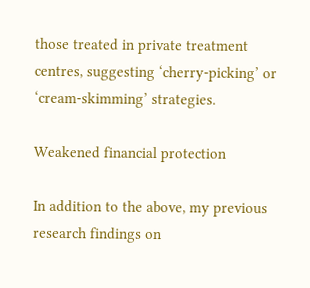those treated in private treatment centres, suggesting ‘cherry-picking’ or ‘cream-skimming’ strategies.

Weakened financial protection

In addition to the above, my previous research findings on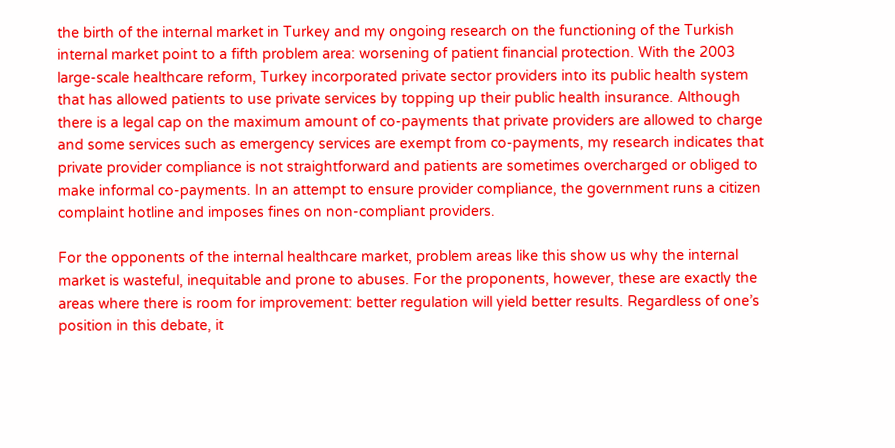the birth of the internal market in Turkey and my ongoing research on the functioning of the Turkish internal market point to a fifth problem area: worsening of patient financial protection. With the 2003 large-scale healthcare reform, Turkey incorporated private sector providers into its public health system that has allowed patients to use private services by topping up their public health insurance. Although there is a legal cap on the maximum amount of co-payments that private providers are allowed to charge and some services such as emergency services are exempt from co-payments, my research indicates that private provider compliance is not straightforward and patients are sometimes overcharged or obliged to make informal co-payments. In an attempt to ensure provider compliance, the government runs a citizen complaint hotline and imposes fines on non-compliant providers.

For the opponents of the internal healthcare market, problem areas like this show us why the internal market is wasteful, inequitable and prone to abuses. For the proponents, however, these are exactly the areas where there is room for improvement: better regulation will yield better results. Regardless of one’s position in this debate, it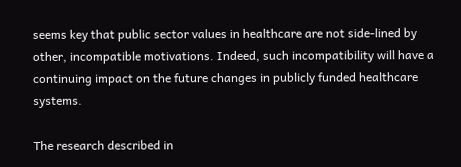seems key that public sector values in healthcare are not side-lined by other, incompatible motivations. Indeed, such incompatibility will have a continuing impact on the future changes in publicly funded healthcare systems.

The research described in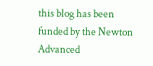this blog has been funded by the Newton Advanced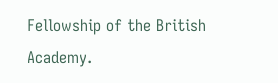Fellowship of the British Academy.